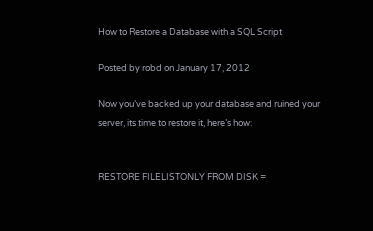How to Restore a Database with a SQL Script

Posted by robd on January 17, 2012

Now you’ve backed up your database and ruined your server, its time to restore it, here’s how:


RESTORE FILELISTONLY FROM DISK =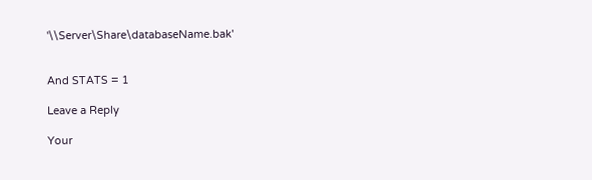'\\Server\Share\databaseName.bak'


And STATS = 1

Leave a Reply

Your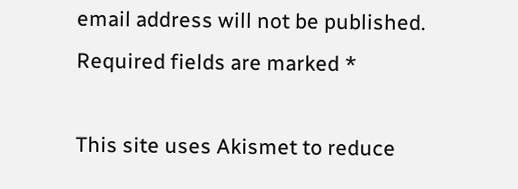email address will not be published. Required fields are marked *

This site uses Akismet to reduce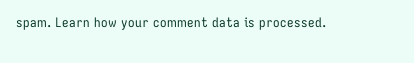spam. Learn how your comment data is processed.